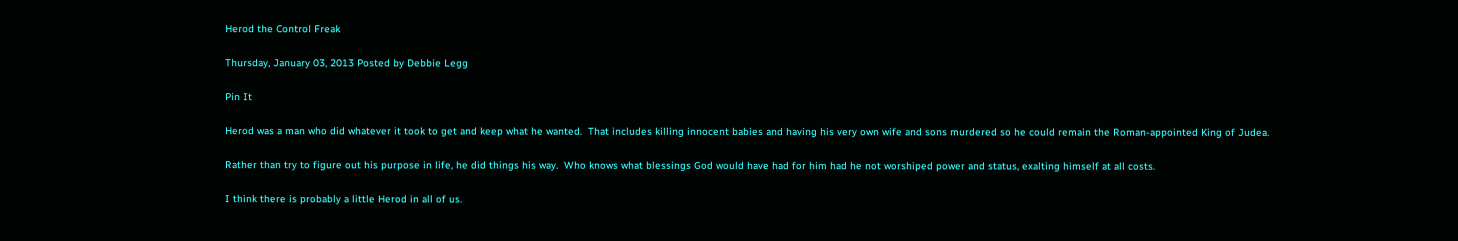Herod the Control Freak

Thursday, January 03, 2013 Posted by Debbie Legg

Pin It

Herod was a man who did whatever it took to get and keep what he wanted.  That includes killing innocent babies and having his very own wife and sons murdered so he could remain the Roman-appointed King of Judea.

Rather than try to figure out his purpose in life, he did things his way.  Who knows what blessings God would have had for him had he not worshiped power and status, exalting himself at all costs.

I think there is probably a little Herod in all of us.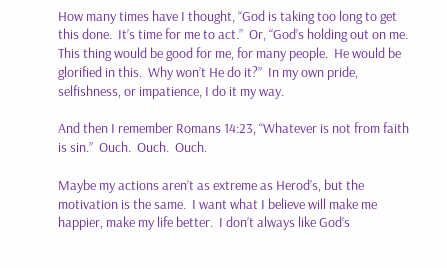How many times have I thought, “God is taking too long to get this done.  It’s time for me to act.”  Or, “God’s holding out on me.  This thing would be good for me, for many people.  He would be glorified in this.  Why won’t He do it?”  In my own pride, selfishness, or impatience, I do it my way.

And then I remember Romans 14:23, “Whatever is not from faith is sin.”  Ouch.  Ouch.  Ouch.

Maybe my actions aren’t as extreme as Herod’s, but the motivation is the same.  I want what I believe will make me happier, make my life better.  I don’t always like God’s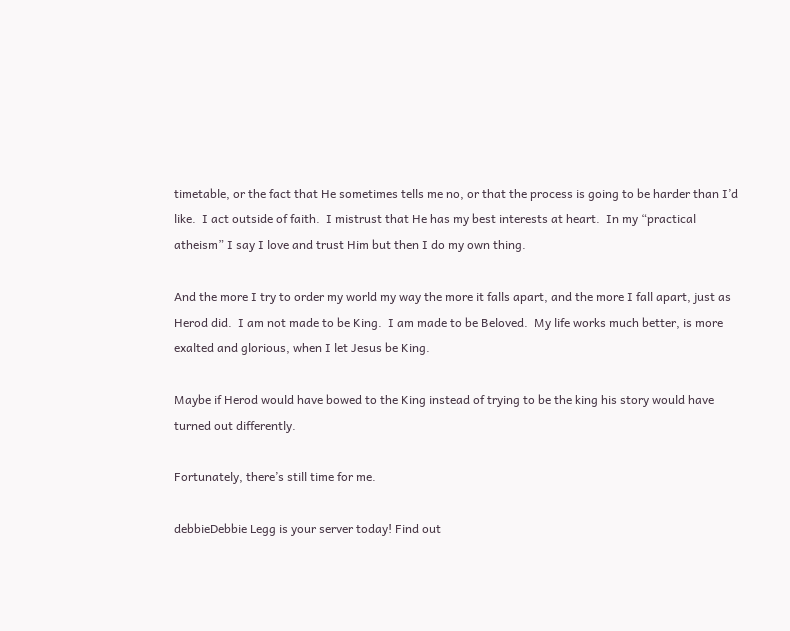timetable, or the fact that He sometimes tells me no, or that the process is going to be harder than I’d like.  I act outside of faith.  I mistrust that He has my best interests at heart.  In my “practical atheism” I say I love and trust Him but then I do my own thing.

And the more I try to order my world my way the more it falls apart, and the more I fall apart, just as Herod did.  I am not made to be King.  I am made to be Beloved.  My life works much better, is more exalted and glorious, when I let Jesus be King.

Maybe if Herod would have bowed to the King instead of trying to be the king his story would have turned out differently.

Fortunately, there’s still time for me.

debbieDebbie Legg is your server today! Find out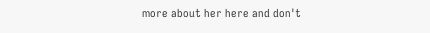more about her here and don't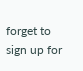forget to sign up for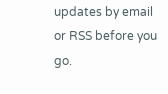updates by email or RSS before you go.